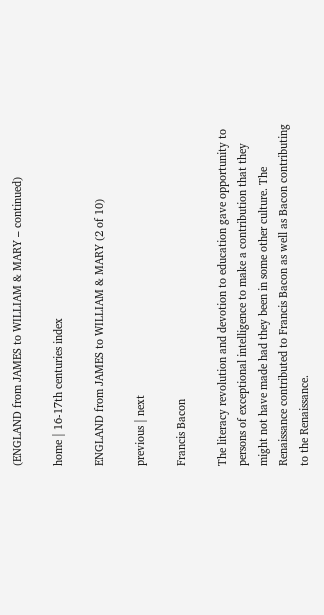(ENGLAND from JAMES to WILLIAM & MARY – continued)

home | 16-17th centuries index

ENGLAND from JAMES to WILLIAM & MARY (2 of 10)

previous | next

Francis Bacon

The literacy revolution and devotion to education gave opportunity to persons of exceptional intelligence to make a contribution that they might not have made had they been in some other culture. The Renaissance contributed to Francis Bacon as well as Bacon contributing to the Renaissance.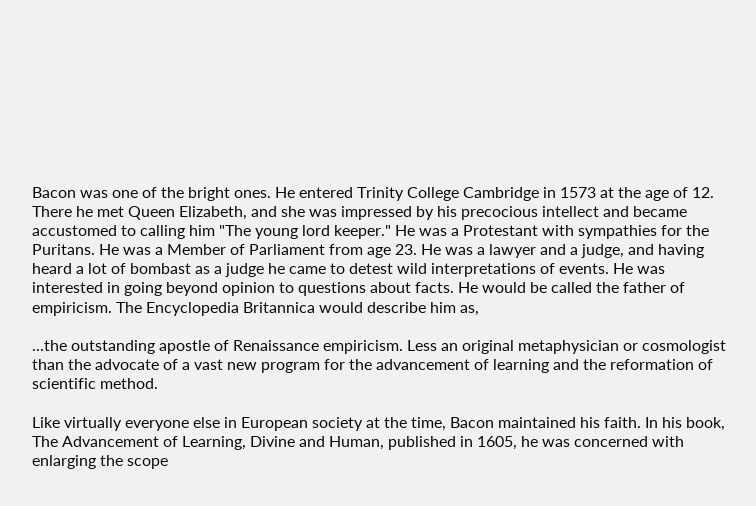Bacon was one of the bright ones. He entered Trinity College Cambridge in 1573 at the age of 12. There he met Queen Elizabeth, and she was impressed by his precocious intellect and became accustomed to calling him "The young lord keeper." He was a Protestant with sympathies for the Puritans. He was a Member of Parliament from age 23. He was a lawyer and a judge, and having heard a lot of bombast as a judge he came to detest wild interpretations of events. He was interested in going beyond opinion to questions about facts. He would be called the father of empiricism. The Encyclopedia Britannica would describe him as,

...the outstanding apostle of Renaissance empiricism. Less an original metaphysician or cosmologist than the advocate of a vast new program for the advancement of learning and the reformation of scientific method.

Like virtually everyone else in European society at the time, Bacon maintained his faith. In his book, The Advancement of Learning, Divine and Human, published in 1605, he was concerned with enlarging the scope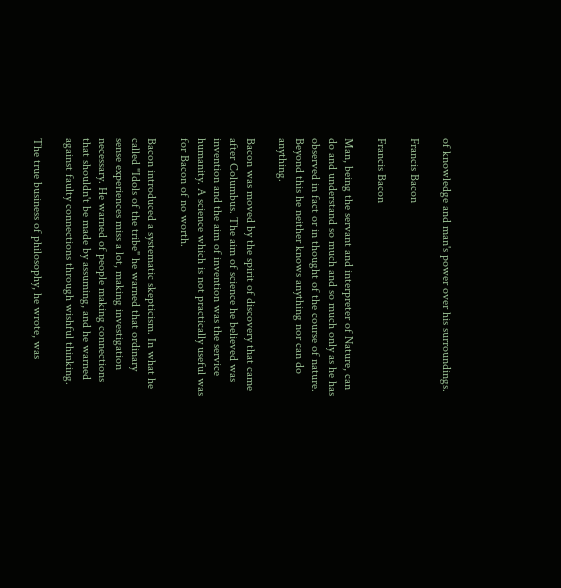of knowledge and man's power over his surroundings.

Francis Bacon

Francis Bacon

Man, being the servant and interpreter of Nature, can do and understand so much and so much only as he has observed in fact or in thought of the course of nature. Beyond this he neither knows anything nor can do anything.

Bacon was moved by the spirit of discovery that came after Columbus. The aim of science he believed was invention and the aim of invention was the service humanity. A science which is not practically useful was for Bacon of no worth.

Bacon introduced a systematic skepticism. In what he called "Idols of the tribe" he warned that ordinary sense experiences miss a lot, making investigation necessary. He warned of people making connections that shouldn't be made by assuming, and he warned against faulty connections through wishful thinking.

The true business of philosophy, he wrote, was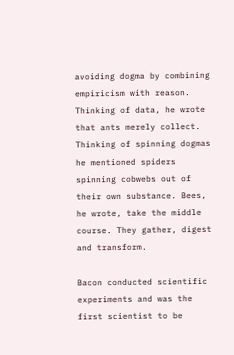avoiding dogma by combining empiricism with reason. Thinking of data, he wrote that ants merely collect. Thinking of spinning dogmas he mentioned spiders spinning cobwebs out of their own substance. Bees, he wrote, take the middle course. They gather, digest and transform.

Bacon conducted scientific experiments and was the first scientist to be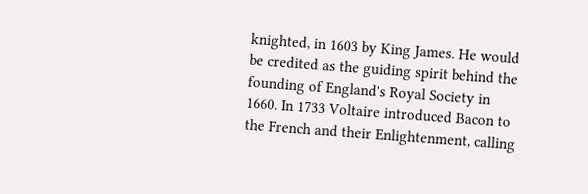knighted, in 1603 by King James. He would be credited as the guiding spirit behind the founding of England's Royal Society in 1660. In 1733 Voltaire introduced Bacon to the French and their Enlightenment, calling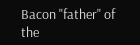Bacon "father" of the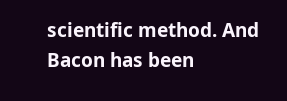scientific method. And Bacon has been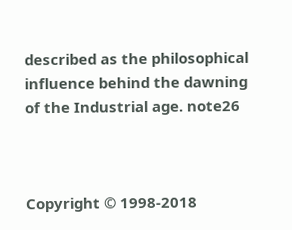described as the philosophical influence behind the dawning of the Industrial age. note26



Copyright © 1998-2018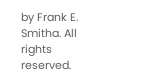by Frank E. Smitha. All rights reserved.